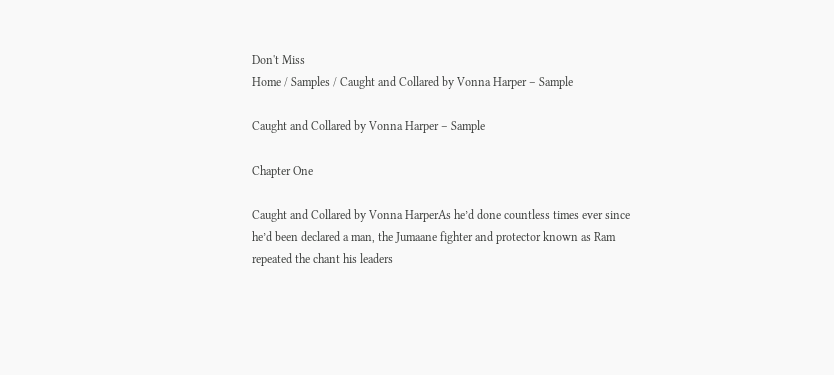Don't Miss
Home / Samples / Caught and Collared by Vonna Harper – Sample

Caught and Collared by Vonna Harper – Sample

Chapter One

Caught and Collared by Vonna HarperAs he’d done countless times ever since he’d been declared a man, the Jumaane fighter and protector known as Ram repeated the chant his leaders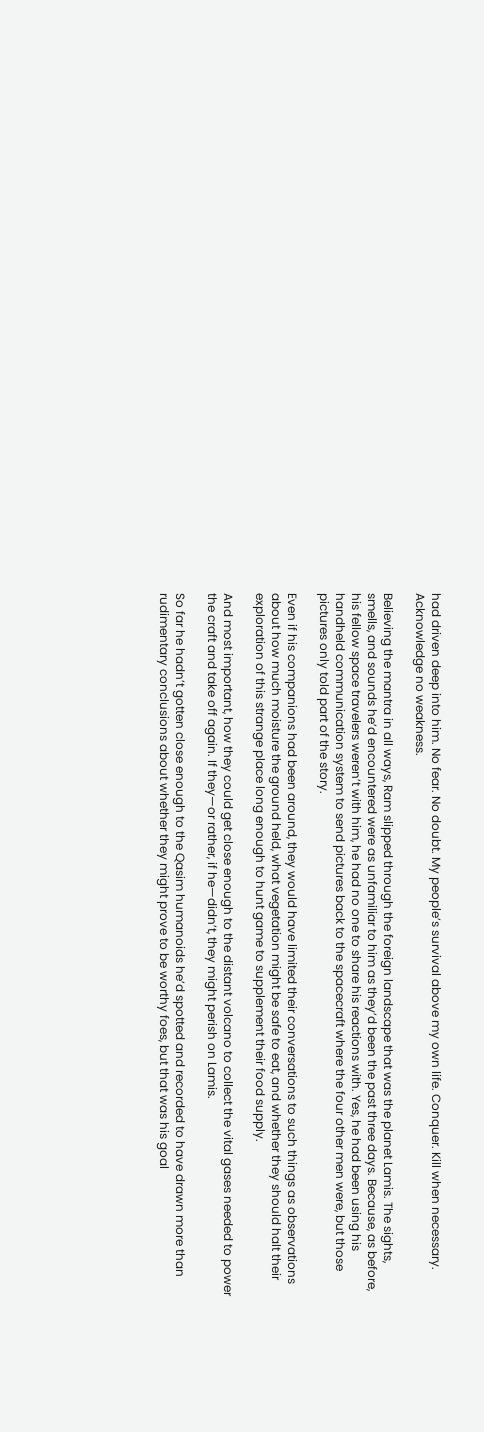had driven deep into him. No fear. No doubt. My people’s survival above my own life. Conquer. Kill when necessary. Acknowledge no weakness.

Believing the mantra in all ways, Ram slipped through the foreign landscape that was the planet Lamis. The sights, smells, and sounds he’d encountered were as unfamiliar to him as they’d been the past three days. Because, as before, his fellow space travelers weren’t with him, he had no one to share his reactions with. Yes, he had been using his handheld communication system to send pictures back to the spacecraft where the four other men were, but those pictures only told part of the story.

Even if his companions had been around, they would have limited their conversations to such things as observations about how much moisture the ground held, what vegetation might be safe to eat, and whether they should halt their exploration of this strange place long enough to hunt game to supplement their food supply.

And most important, how they could get close enough to the distant volcano to collect the vital gases needed to power the craft and take off again. If they—or rather, if he—didn’t, they might perish on Lamis.

So far he hadn’t gotten close enough to the Qasim humanoids he’d spotted and recorded to have drawn more than rudimentary conclusions about whether they might prove to be worthy foes, but that was his goal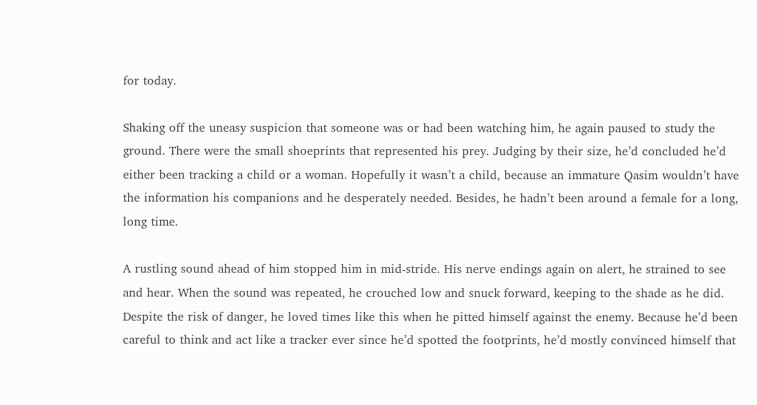for today.

Shaking off the uneasy suspicion that someone was or had been watching him, he again paused to study the ground. There were the small shoeprints that represented his prey. Judging by their size, he’d concluded he’d either been tracking a child or a woman. Hopefully it wasn’t a child, because an immature Qasim wouldn’t have the information his companions and he desperately needed. Besides, he hadn’t been around a female for a long, long time.

A rustling sound ahead of him stopped him in mid-stride. His nerve endings again on alert, he strained to see and hear. When the sound was repeated, he crouched low and snuck forward, keeping to the shade as he did. Despite the risk of danger, he loved times like this when he pitted himself against the enemy. Because he’d been careful to think and act like a tracker ever since he’d spotted the footprints, he’d mostly convinced himself that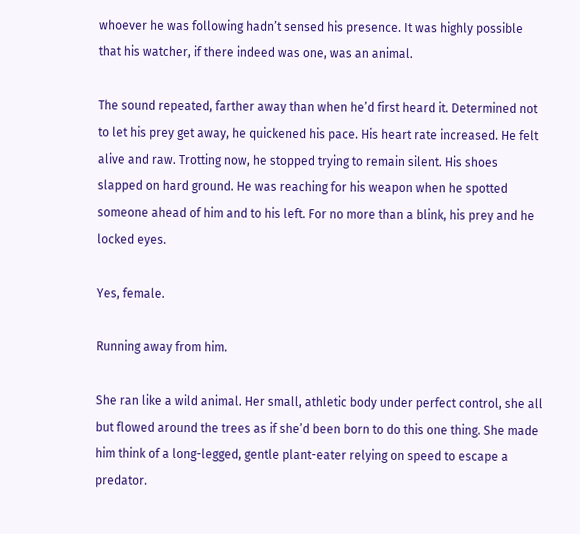whoever he was following hadn’t sensed his presence. It was highly possible that his watcher, if there indeed was one, was an animal.

The sound repeated, farther away than when he’d first heard it. Determined not to let his prey get away, he quickened his pace. His heart rate increased. He felt alive and raw. Trotting now, he stopped trying to remain silent. His shoes slapped on hard ground. He was reaching for his weapon when he spotted someone ahead of him and to his left. For no more than a blink, his prey and he locked eyes.

Yes, female.

Running away from him.

She ran like a wild animal. Her small, athletic body under perfect control, she all but flowed around the trees as if she’d been born to do this one thing. She made him think of a long-legged, gentle plant-eater relying on speed to escape a predator.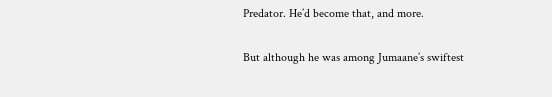Predator. He’d become that, and more.

But although he was among Jumaane’s swiftest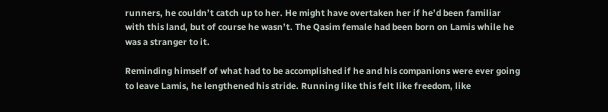runners, he couldn’t catch up to her. He might have overtaken her if he’d been familiar with this land, but of course he wasn’t. The Qasim female had been born on Lamis while he was a stranger to it.

Reminding himself of what had to be accomplished if he and his companions were ever going to leave Lamis, he lengthened his stride. Running like this felt like freedom, like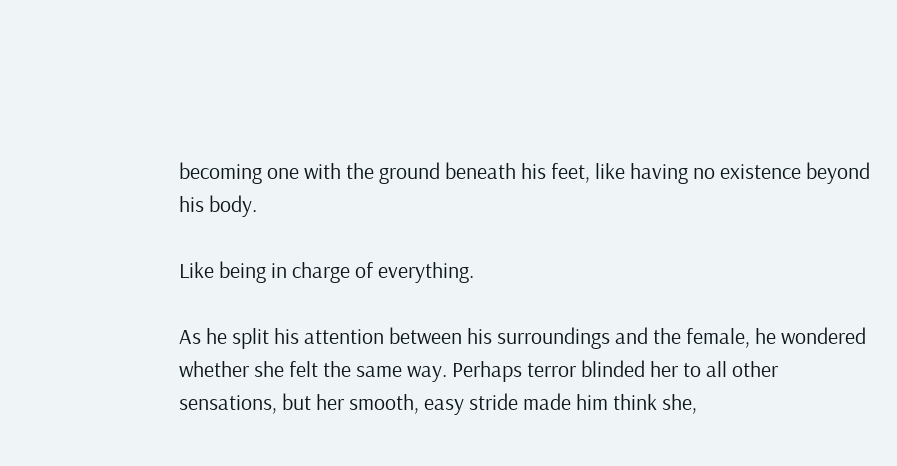becoming one with the ground beneath his feet, like having no existence beyond his body.

Like being in charge of everything.

As he split his attention between his surroundings and the female, he wondered whether she felt the same way. Perhaps terror blinded her to all other sensations, but her smooth, easy stride made him think she,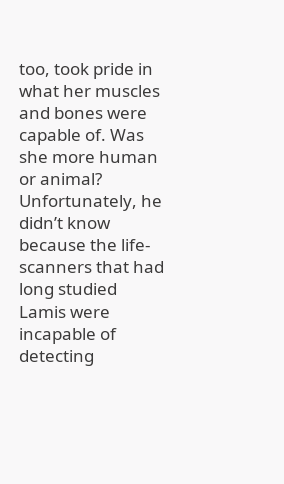too, took pride in what her muscles and bones were capable of. Was she more human or animal? Unfortunately, he didn’t know because the life-scanners that had long studied Lamis were incapable of detecting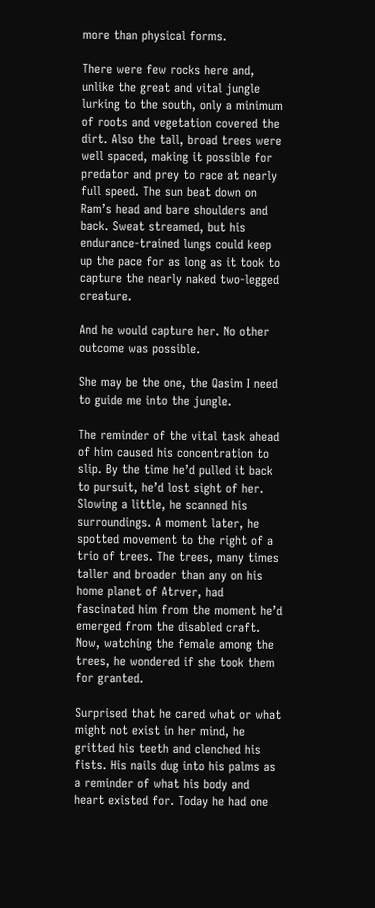more than physical forms.

There were few rocks here and, unlike the great and vital jungle lurking to the south, only a minimum of roots and vegetation covered the dirt. Also the tall, broad trees were well spaced, making it possible for predator and prey to race at nearly full speed. The sun beat down on Ram’s head and bare shoulders and back. Sweat streamed, but his endurance-trained lungs could keep up the pace for as long as it took to capture the nearly naked two-legged creature.

And he would capture her. No other outcome was possible.

She may be the one, the Qasim I need to guide me into the jungle.

The reminder of the vital task ahead of him caused his concentration to slip. By the time he’d pulled it back to pursuit, he’d lost sight of her. Slowing a little, he scanned his surroundings. A moment later, he spotted movement to the right of a trio of trees. The trees, many times taller and broader than any on his home planet of Atrver, had fascinated him from the moment he’d emerged from the disabled craft. Now, watching the female among the trees, he wondered if she took them for granted.

Surprised that he cared what or what might not exist in her mind, he gritted his teeth and clenched his fists. His nails dug into his palms as a reminder of what his body and heart existed for. Today he had one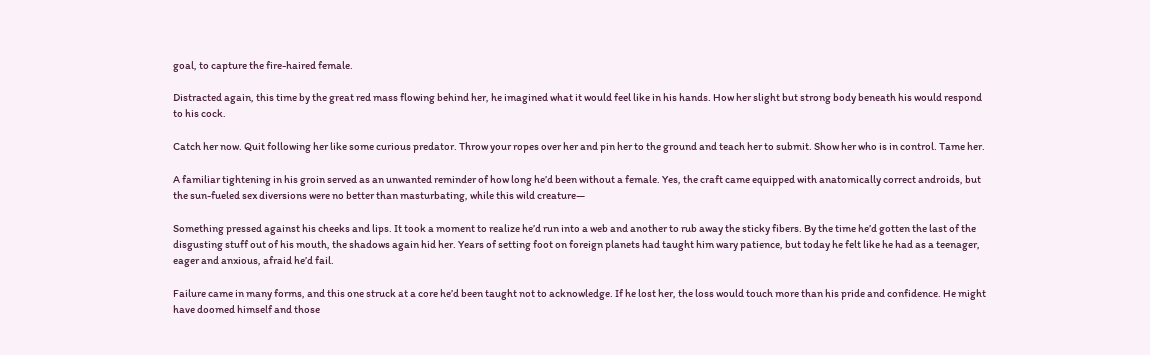goal, to capture the fire-haired female.

Distracted again, this time by the great red mass flowing behind her, he imagined what it would feel like in his hands. How her slight but strong body beneath his would respond to his cock.

Catch her now. Quit following her like some curious predator. Throw your ropes over her and pin her to the ground and teach her to submit. Show her who is in control. Tame her.

A familiar tightening in his groin served as an unwanted reminder of how long he’d been without a female. Yes, the craft came equipped with anatomically correct androids, but the sun-fueled sex diversions were no better than masturbating, while this wild creature—

Something pressed against his cheeks and lips. It took a moment to realize he’d run into a web and another to rub away the sticky fibers. By the time he’d gotten the last of the disgusting stuff out of his mouth, the shadows again hid her. Years of setting foot on foreign planets had taught him wary patience, but today he felt like he had as a teenager, eager and anxious, afraid he’d fail.

Failure came in many forms, and this one struck at a core he’d been taught not to acknowledge. If he lost her, the loss would touch more than his pride and confidence. He might have doomed himself and those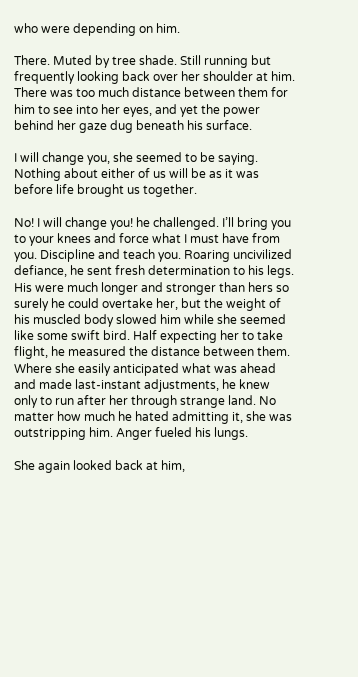who were depending on him.

There. Muted by tree shade. Still running but frequently looking back over her shoulder at him. There was too much distance between them for him to see into her eyes, and yet the power behind her gaze dug beneath his surface.

I will change you, she seemed to be saying. Nothing about either of us will be as it was before life brought us together.

No! I will change you! he challenged. I’ll bring you to your knees and force what I must have from you. Discipline and teach you. Roaring uncivilized defiance, he sent fresh determination to his legs. His were much longer and stronger than hers so surely he could overtake her, but the weight of his muscled body slowed him while she seemed like some swift bird. Half expecting her to take flight, he measured the distance between them. Where she easily anticipated what was ahead and made last-instant adjustments, he knew only to run after her through strange land. No matter how much he hated admitting it, she was outstripping him. Anger fueled his lungs.

She again looked back at him,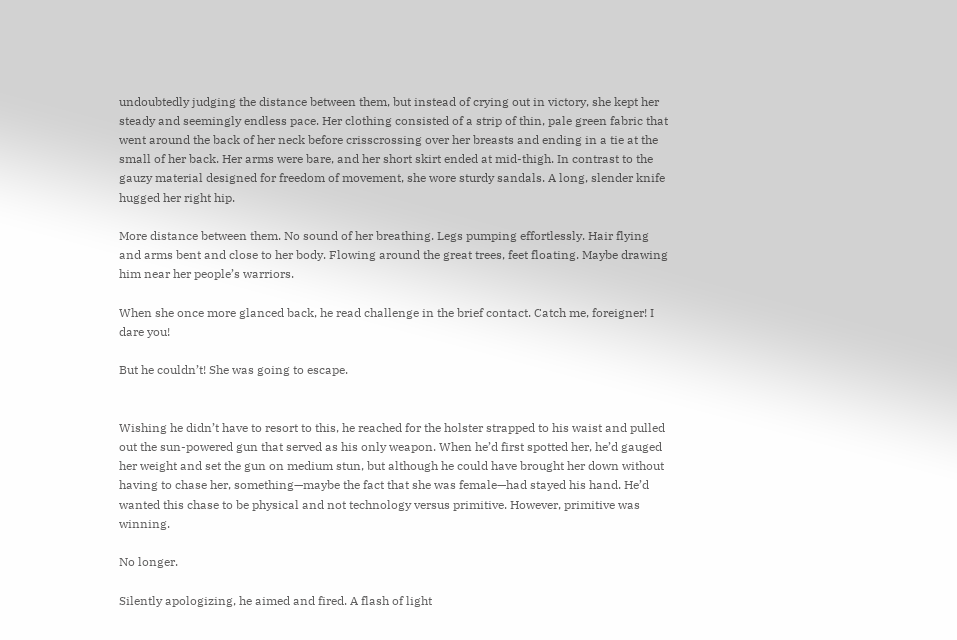undoubtedly judging the distance between them, but instead of crying out in victory, she kept her steady and seemingly endless pace. Her clothing consisted of a strip of thin, pale green fabric that went around the back of her neck before crisscrossing over her breasts and ending in a tie at the small of her back. Her arms were bare, and her short skirt ended at mid-thigh. In contrast to the gauzy material designed for freedom of movement, she wore sturdy sandals. A long, slender knife hugged her right hip.

More distance between them. No sound of her breathing. Legs pumping effortlessly. Hair flying and arms bent and close to her body. Flowing around the great trees, feet floating. Maybe drawing him near her people’s warriors.

When she once more glanced back, he read challenge in the brief contact. Catch me, foreigner! I dare you!

But he couldn’t! She was going to escape.


Wishing he didn’t have to resort to this, he reached for the holster strapped to his waist and pulled out the sun-powered gun that served as his only weapon. When he’d first spotted her, he’d gauged her weight and set the gun on medium stun, but although he could have brought her down without having to chase her, something—maybe the fact that she was female—had stayed his hand. He’d wanted this chase to be physical and not technology versus primitive. However, primitive was winning.

No longer.

Silently apologizing, he aimed and fired. A flash of light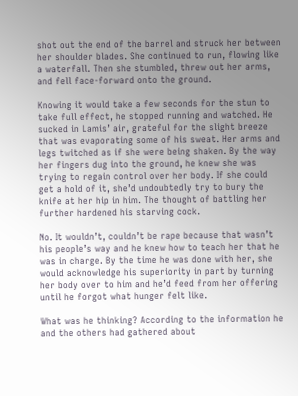shot out the end of the barrel and struck her between her shoulder blades. She continued to run, flowing like a waterfall. Then she stumbled, threw out her arms, and fell face-forward onto the ground.

Knowing it would take a few seconds for the stun to take full effect, he stopped running and watched. He sucked in Lamis’ air, grateful for the slight breeze that was evaporating some of his sweat. Her arms and legs twitched as if she were being shaken. By the way her fingers dug into the ground, he knew she was trying to regain control over her body. If she could get a hold of it, she’d undoubtedly try to bury the knife at her hip in him. The thought of battling her further hardened his starving cock.

No. It wouldn’t, couldn’t be rape because that wasn’t his people’s way and he knew how to teach her that he was in charge. By the time he was done with her, she would acknowledge his superiority in part by turning her body over to him and he’d feed from her offering until he forgot what hunger felt like.

What was he thinking? According to the information he and the others had gathered about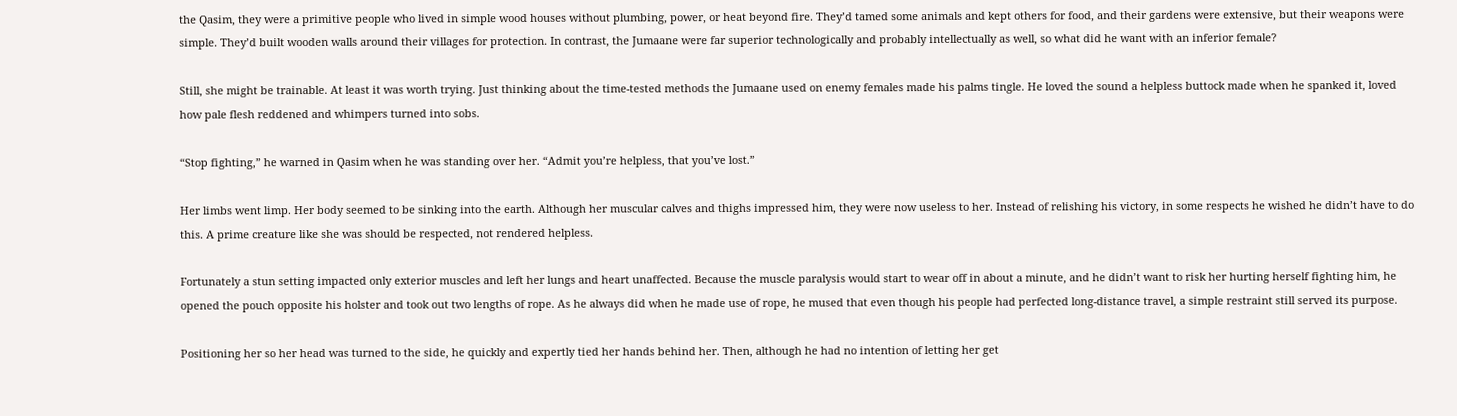the Qasim, they were a primitive people who lived in simple wood houses without plumbing, power, or heat beyond fire. They’d tamed some animals and kept others for food, and their gardens were extensive, but their weapons were simple. They’d built wooden walls around their villages for protection. In contrast, the Jumaane were far superior technologically and probably intellectually as well, so what did he want with an inferior female?

Still, she might be trainable. At least it was worth trying. Just thinking about the time-tested methods the Jumaane used on enemy females made his palms tingle. He loved the sound a helpless buttock made when he spanked it, loved how pale flesh reddened and whimpers turned into sobs.

“Stop fighting,” he warned in Qasim when he was standing over her. “Admit you’re helpless, that you’ve lost.”

Her limbs went limp. Her body seemed to be sinking into the earth. Although her muscular calves and thighs impressed him, they were now useless to her. Instead of relishing his victory, in some respects he wished he didn’t have to do this. A prime creature like she was should be respected, not rendered helpless.

Fortunately a stun setting impacted only exterior muscles and left her lungs and heart unaffected. Because the muscle paralysis would start to wear off in about a minute, and he didn’t want to risk her hurting herself fighting him, he opened the pouch opposite his holster and took out two lengths of rope. As he always did when he made use of rope, he mused that even though his people had perfected long-distance travel, a simple restraint still served its purpose.

Positioning her so her head was turned to the side, he quickly and expertly tied her hands behind her. Then, although he had no intention of letting her get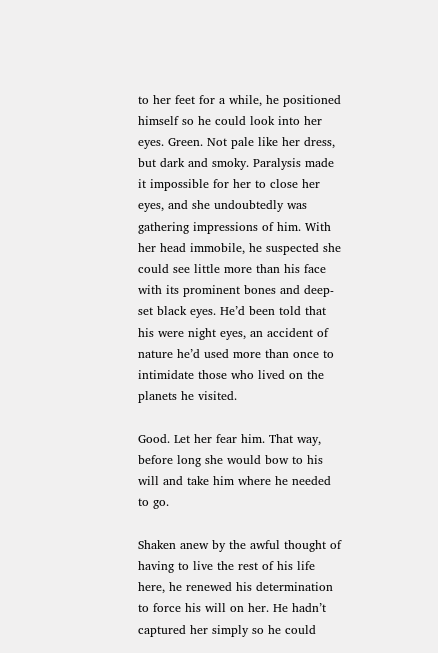to her feet for a while, he positioned himself so he could look into her eyes. Green. Not pale like her dress, but dark and smoky. Paralysis made it impossible for her to close her eyes, and she undoubtedly was gathering impressions of him. With her head immobile, he suspected she could see little more than his face with its prominent bones and deep-set black eyes. He’d been told that his were night eyes, an accident of nature he’d used more than once to intimidate those who lived on the planets he visited.

Good. Let her fear him. That way, before long she would bow to his will and take him where he needed to go.

Shaken anew by the awful thought of having to live the rest of his life here, he renewed his determination to force his will on her. He hadn’t captured her simply so he could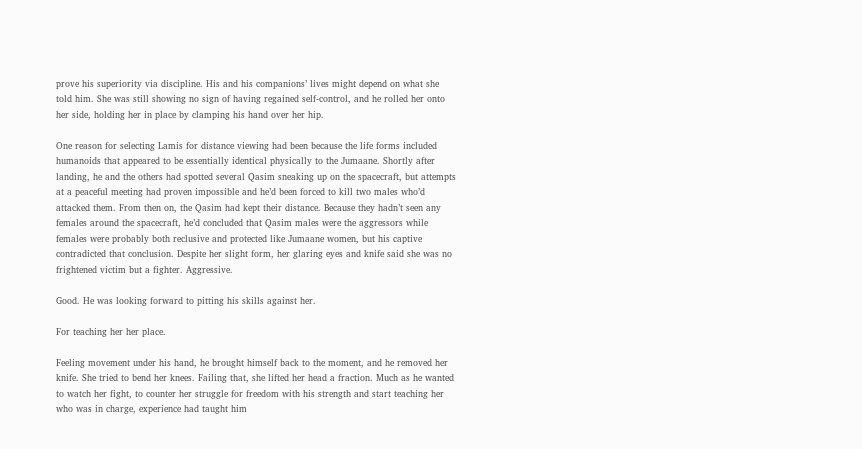prove his superiority via discipline. His and his companions’ lives might depend on what she told him. She was still showing no sign of having regained self-control, and he rolled her onto her side, holding her in place by clamping his hand over her hip.

One reason for selecting Lamis for distance viewing had been because the life forms included humanoids that appeared to be essentially identical physically to the Jumaane. Shortly after landing, he and the others had spotted several Qasim sneaking up on the spacecraft, but attempts at a peaceful meeting had proven impossible and he’d been forced to kill two males who’d attacked them. From then on, the Qasim had kept their distance. Because they hadn’t seen any females around the spacecraft, he’d concluded that Qasim males were the aggressors while females were probably both reclusive and protected like Jumaane women, but his captive contradicted that conclusion. Despite her slight form, her glaring eyes and knife said she was no frightened victim but a fighter. Aggressive.

Good. He was looking forward to pitting his skills against her.

For teaching her her place.

Feeling movement under his hand, he brought himself back to the moment, and he removed her knife. She tried to bend her knees. Failing that, she lifted her head a fraction. Much as he wanted to watch her fight, to counter her struggle for freedom with his strength and start teaching her who was in charge, experience had taught him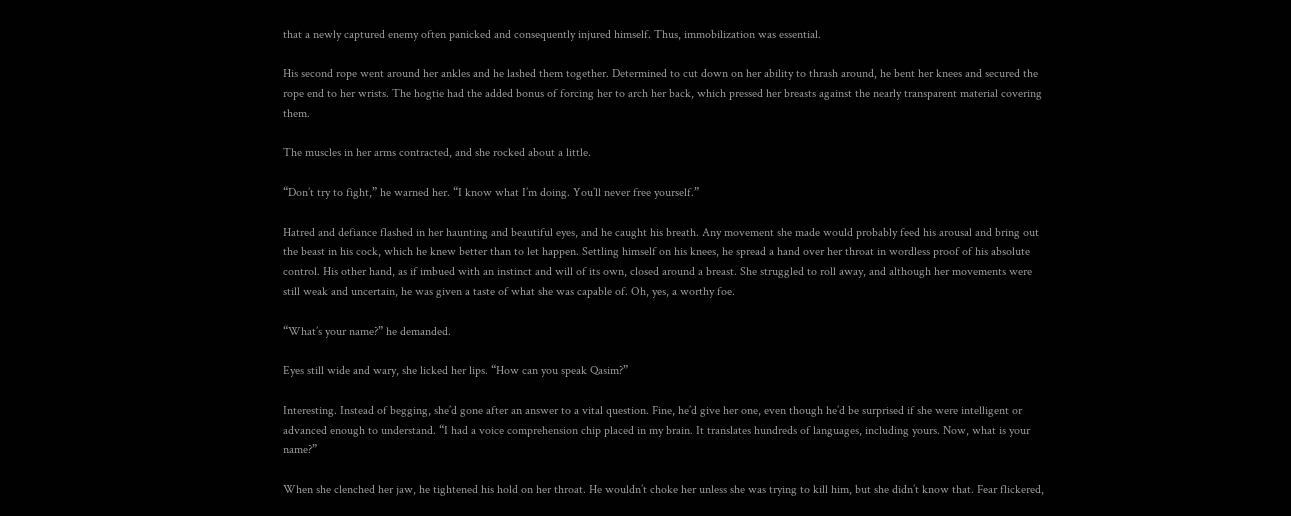that a newly captured enemy often panicked and consequently injured himself. Thus, immobilization was essential.

His second rope went around her ankles and he lashed them together. Determined to cut down on her ability to thrash around, he bent her knees and secured the rope end to her wrists. The hogtie had the added bonus of forcing her to arch her back, which pressed her breasts against the nearly transparent material covering them.

The muscles in her arms contracted, and she rocked about a little.

“Don’t try to fight,” he warned her. “I know what I’m doing. You’ll never free yourself.”

Hatred and defiance flashed in her haunting and beautiful eyes, and he caught his breath. Any movement she made would probably feed his arousal and bring out the beast in his cock, which he knew better than to let happen. Settling himself on his knees, he spread a hand over her throat in wordless proof of his absolute control. His other hand, as if imbued with an instinct and will of its own, closed around a breast. She struggled to roll away, and although her movements were still weak and uncertain, he was given a taste of what she was capable of. Oh, yes, a worthy foe.

“What’s your name?” he demanded.

Eyes still wide and wary, she licked her lips. “How can you speak Qasim?”

Interesting. Instead of begging, she’d gone after an answer to a vital question. Fine, he’d give her one, even though he’d be surprised if she were intelligent or advanced enough to understand. “I had a voice comprehension chip placed in my brain. It translates hundreds of languages, including yours. Now, what is your name?”

When she clenched her jaw, he tightened his hold on her throat. He wouldn’t choke her unless she was trying to kill him, but she didn’t know that. Fear flickered,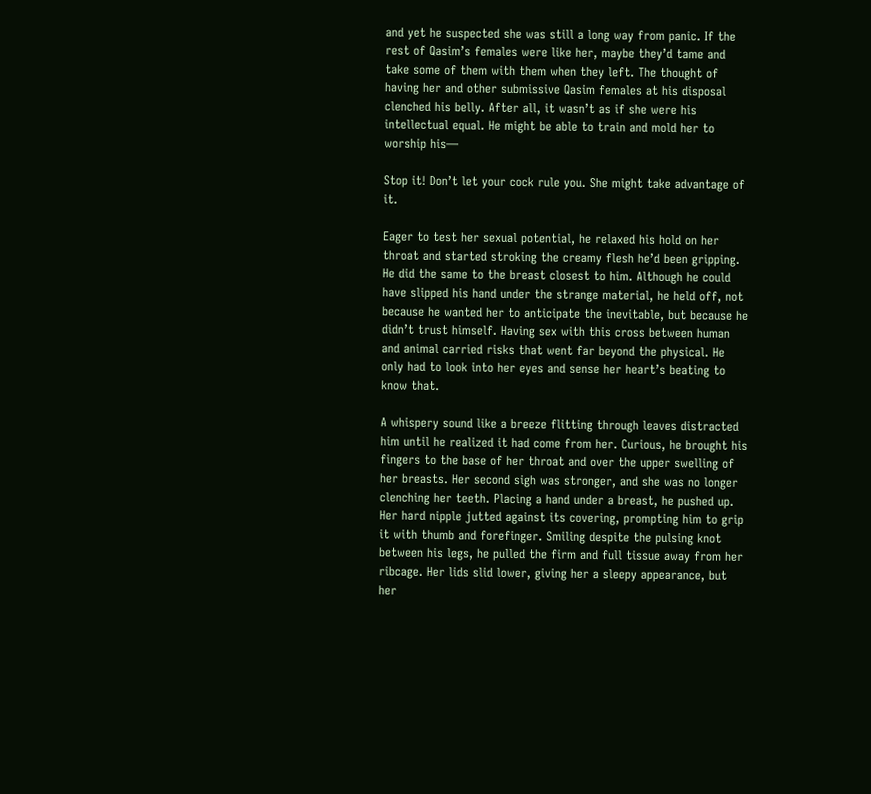and yet he suspected she was still a long way from panic. If the rest of Qasim’s females were like her, maybe they’d tame and take some of them with them when they left. The thought of having her and other submissive Qasim females at his disposal clenched his belly. After all, it wasn’t as if she were his intellectual equal. He might be able to train and mold her to worship his—

Stop it! Don’t let your cock rule you. She might take advantage of it.

Eager to test her sexual potential, he relaxed his hold on her throat and started stroking the creamy flesh he’d been gripping. He did the same to the breast closest to him. Although he could have slipped his hand under the strange material, he held off, not because he wanted her to anticipate the inevitable, but because he didn’t trust himself. Having sex with this cross between human and animal carried risks that went far beyond the physical. He only had to look into her eyes and sense her heart’s beating to know that.

A whispery sound like a breeze flitting through leaves distracted him until he realized it had come from her. Curious, he brought his fingers to the base of her throat and over the upper swelling of her breasts. Her second sigh was stronger, and she was no longer clenching her teeth. Placing a hand under a breast, he pushed up. Her hard nipple jutted against its covering, prompting him to grip it with thumb and forefinger. Smiling despite the pulsing knot between his legs, he pulled the firm and full tissue away from her ribcage. Her lids slid lower, giving her a sleepy appearance, but her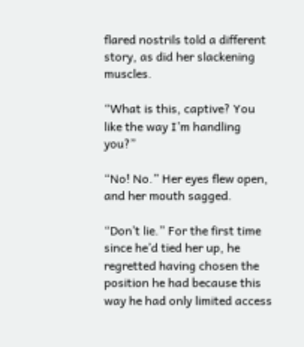flared nostrils told a different story, as did her slackening muscles.

“What is this, captive? You like the way I’m handling you?”

“No! No.” Her eyes flew open, and her mouth sagged.

“Don’t lie.” For the first time since he’d tied her up, he regretted having chosen the position he had because this way he had only limited access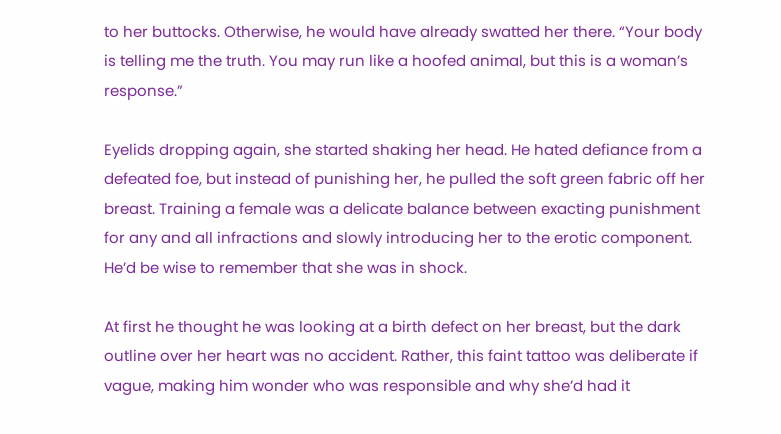to her buttocks. Otherwise, he would have already swatted her there. “Your body is telling me the truth. You may run like a hoofed animal, but this is a woman’s response.”

Eyelids dropping again, she started shaking her head. He hated defiance from a defeated foe, but instead of punishing her, he pulled the soft green fabric off her breast. Training a female was a delicate balance between exacting punishment for any and all infractions and slowly introducing her to the erotic component. He’d be wise to remember that she was in shock.

At first he thought he was looking at a birth defect on her breast, but the dark outline over her heart was no accident. Rather, this faint tattoo was deliberate if vague, making him wonder who was responsible and why she’d had it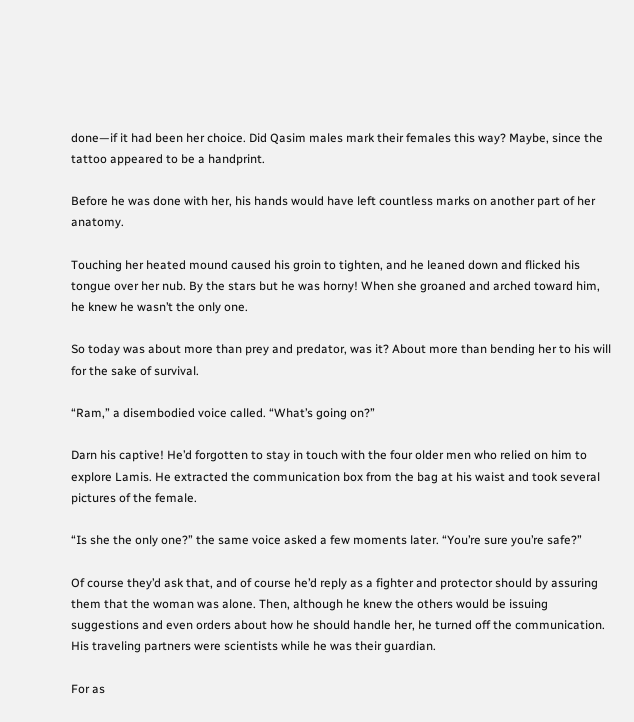done—if it had been her choice. Did Qasim males mark their females this way? Maybe, since the tattoo appeared to be a handprint.

Before he was done with her, his hands would have left countless marks on another part of her anatomy.

Touching her heated mound caused his groin to tighten, and he leaned down and flicked his tongue over her nub. By the stars but he was horny! When she groaned and arched toward him, he knew he wasn’t the only one.

So today was about more than prey and predator, was it? About more than bending her to his will for the sake of survival.

“Ram,” a disembodied voice called. “What’s going on?”

Darn his captive! He’d forgotten to stay in touch with the four older men who relied on him to explore Lamis. He extracted the communication box from the bag at his waist and took several pictures of the female.

“Is she the only one?” the same voice asked a few moments later. “You’re sure you’re safe?”

Of course they’d ask that, and of course he’d reply as a fighter and protector should by assuring them that the woman was alone. Then, although he knew the others would be issuing suggestions and even orders about how he should handle her, he turned off the communication. His traveling partners were scientists while he was their guardian.

For as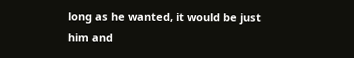long as he wanted, it would be just him and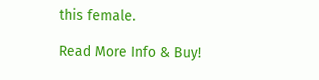this female.

Read More Info & Buy!